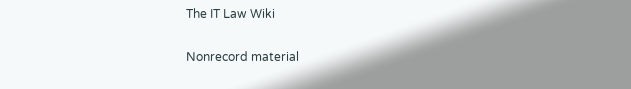The IT Law Wiki

Nonrecord material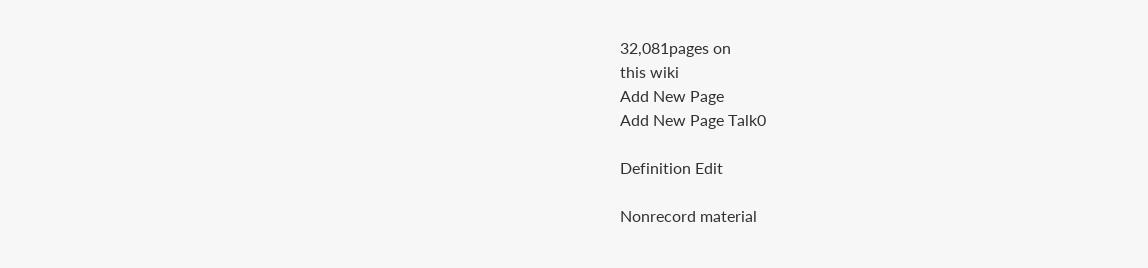32,081pages on
this wiki
Add New Page
Add New Page Talk0

Definition Edit

Nonrecord material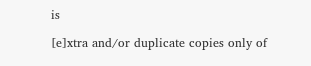is

[e]xtra and/or duplicate copies only of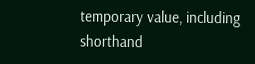temporary value, including shorthand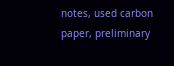notes, used carbon paper, preliminary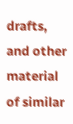drafts, and other material of similar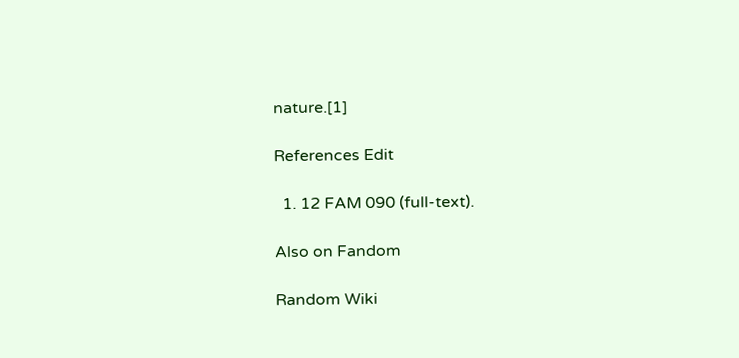nature.[1]

References Edit

  1. 12 FAM 090 (full-text).

Also on Fandom

Random Wiki